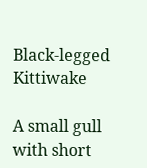Black-legged Kittiwake

A small gull with short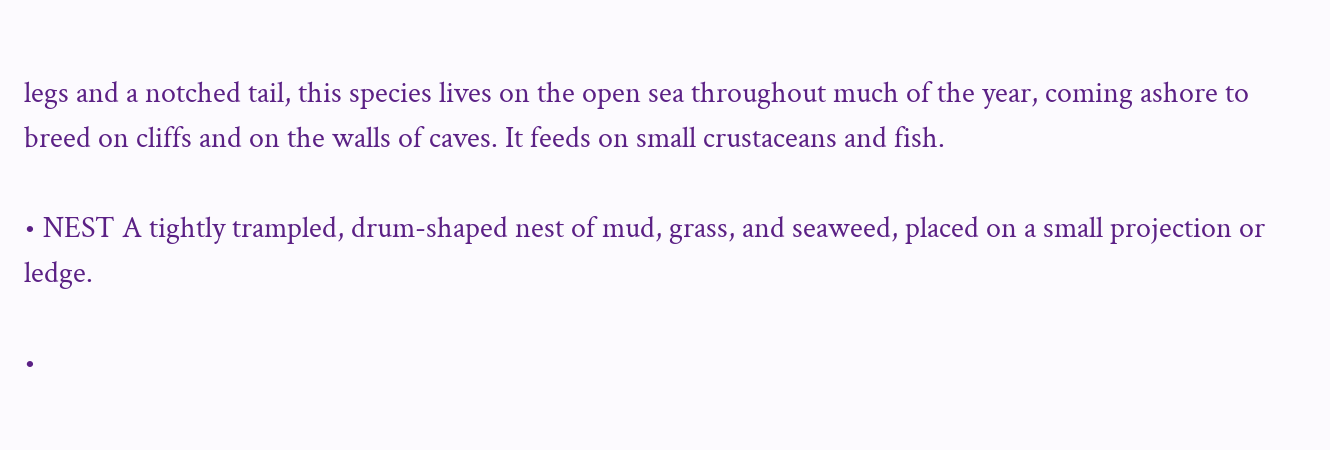legs and a notched tail, this species lives on the open sea throughout much of the year, coming ashore to breed on cliffs and on the walls of caves. It feeds on small crustaceans and fish.

• NEST A tightly trampled, drum-shaped nest of mud, grass, and seaweed, placed on a small projection or ledge.

•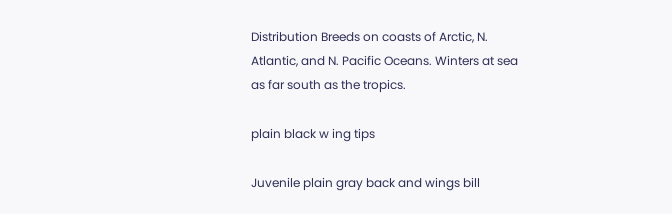Distribution Breeds on coasts of Arctic, N. Atlantic, and N. Pacific Oceans. Winters at sea as far south as the tropics.

plain black w ing tips

Juvenile plain gray back and wings bill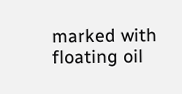marked with floating oil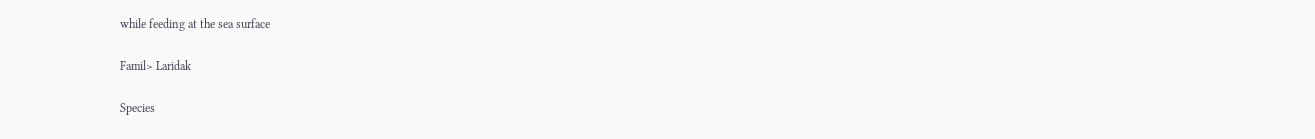while feeding at the sea surface

Famil> Laridak

Species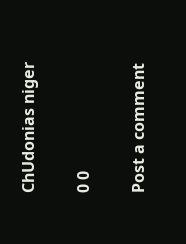ChUdonias niger

0 0

Post a comment